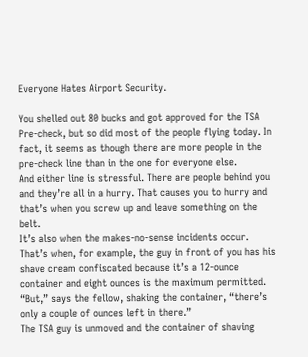Everyone Hates Airport Security.

You shelled out 80 bucks and got approved for the TSA Pre-check, but so did most of the people flying today. In fact, it seems as though there are more people in the pre-check line than in the one for everyone else.
And either line is stressful. There are people behind you and they’re all in a hurry. That causes you to hurry and that’s when you screw up and leave something on the belt.
It’s also when the makes-no-sense incidents occur. That’s when, for example, the guy in front of you has his shave cream confiscated because it’s a 12-ounce container and eight ounces is the maximum permitted.
“But,” says the fellow, shaking the container, “there’s only a couple of ounces left in there.”
The TSA guy is unmoved and the container of shaving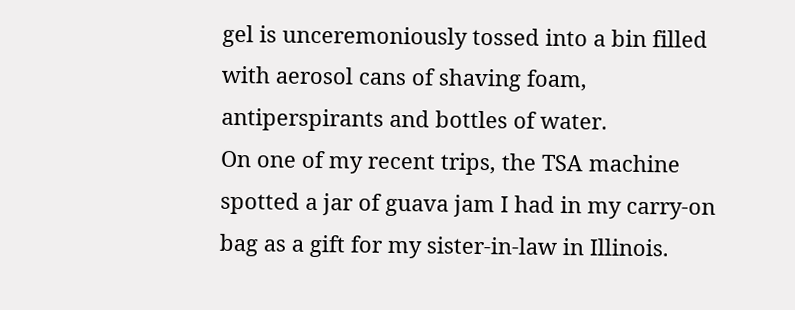gel is unceremoniously tossed into a bin filled with aerosol cans of shaving foam, antiperspirants and bottles of water.
On one of my recent trips, the TSA machine spotted a jar of guava jam I had in my carry-on bag as a gift for my sister-in-law in Illinois.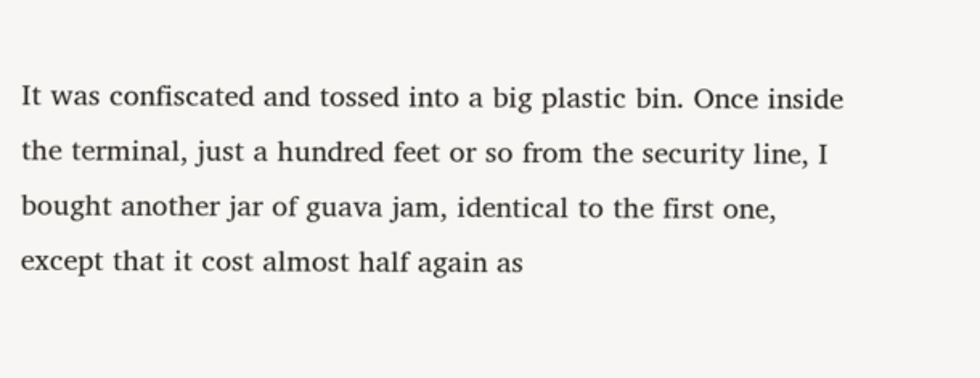It was confiscated and tossed into a big plastic bin. Once inside the terminal, just a hundred feet or so from the security line, I bought another jar of guava jam, identical to the first one, except that it cost almost half again as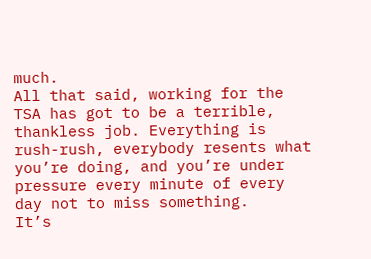much.
All that said, working for the TSA has got to be a terrible, thankless job. Everything is rush-rush, everybody resents what you’re doing, and you’re under pressure every minute of every day not to miss something.
It’s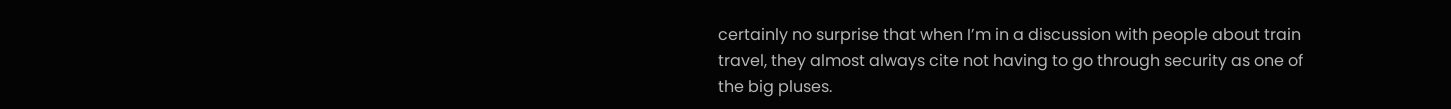certainly no surprise that when I’m in a discussion with people about train travel, they almost always cite not having to go through security as one of the big pluses.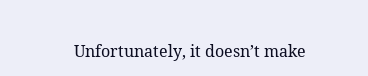Unfortunately, it doesn’t make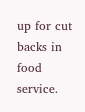up for cut backs in food service.